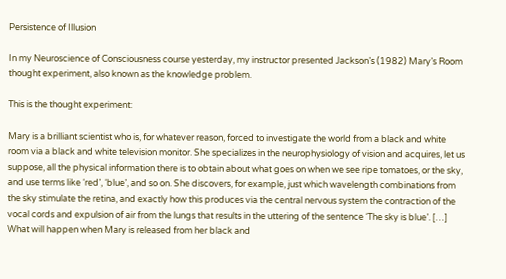Persistence of Illusion

In my Neuroscience of Consciousness course yesterday, my instructor presented Jackson’s (1982) Mary’s Room thought experiment, also known as the knowledge problem.

This is the thought experiment:

Mary is a brilliant scientist who is, for whatever reason, forced to investigate the world from a black and white room via a black and white television monitor. She specializes in the neurophysiology of vision and acquires, let us suppose, all the physical information there is to obtain about what goes on when we see ripe tomatoes, or the sky, and use terms like ‘red’, ‘blue’, and so on. She discovers, for example, just which wavelength combinations from the sky stimulate the retina, and exactly how this produces via the central nervous system the contraction of the vocal cords and expulsion of air from the lungs that results in the uttering of the sentence ‘The sky is blue’. […] What will happen when Mary is released from her black and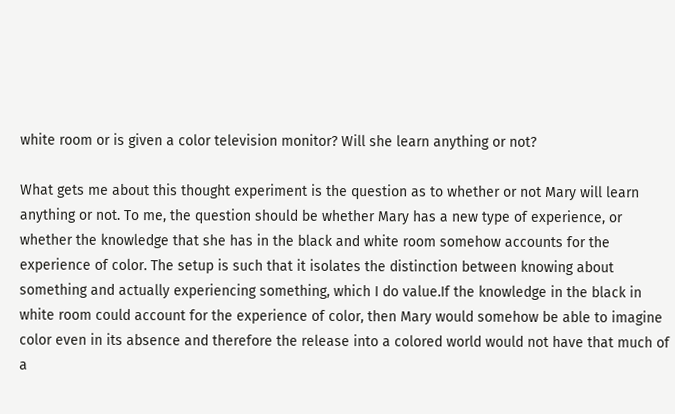white room or is given a color television monitor? Will she learn anything or not?

What gets me about this thought experiment is the question as to whether or not Mary will learn anything or not. To me, the question should be whether Mary has a new type of experience, or whether the knowledge that she has in the black and white room somehow accounts for the experience of color. The setup is such that it isolates the distinction between knowing about something and actually experiencing something, which I do value.If the knowledge in the black in white room could account for the experience of color, then Mary would somehow be able to imagine color even in its absence and therefore the release into a colored world would not have that much of a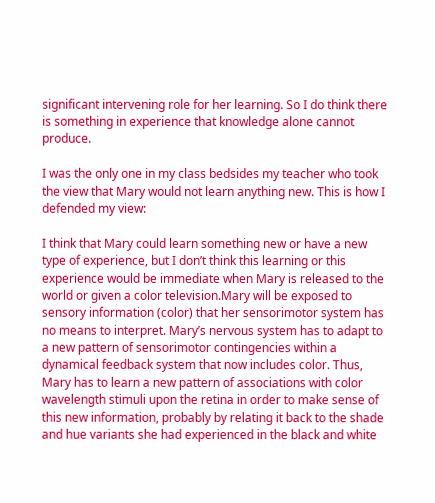significant intervening role for her learning. So I do think there is something in experience that knowledge alone cannot produce.

I was the only one in my class bedsides my teacher who took the view that Mary would not learn anything new. This is how I defended my view:

I think that Mary could learn something new or have a new type of experience, but I don’t think this learning or this experience would be immediate when Mary is released to the world or given a color television.Mary will be exposed to sensory information (color) that her sensorimotor system has no means to interpret. Mary’s nervous system has to adapt to a new pattern of sensorimotor contingencies within a dynamical feedback system that now includes color. Thus, Mary has to learn a new pattern of associations with color wavelength stimuli upon the retina in order to make sense of this new information, probably by relating it back to the shade and hue variants she had experienced in the black and white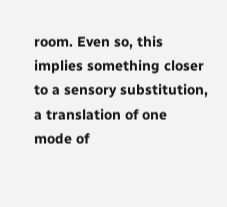room. Even so, this implies something closer to a sensory substitution, a translation of one mode of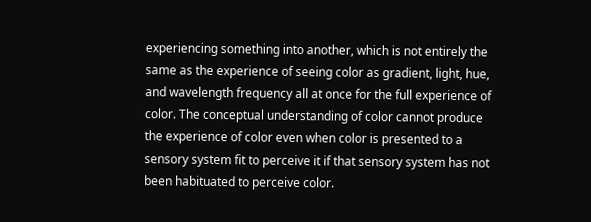experiencing something into another, which is not entirely the same as the experience of seeing color as gradient, light, hue, and wavelength frequency all at once for the full experience of color. The conceptual understanding of color cannot produce the experience of color even when color is presented to a sensory system fit to perceive it if that sensory system has not been habituated to perceive color.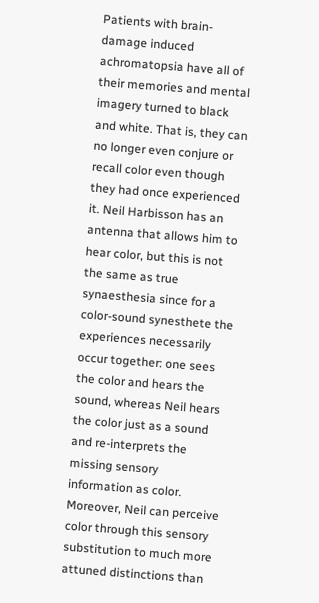Patients with brain-damage induced achromatopsia have all of their memories and mental imagery turned to black and white. That is, they can no longer even conjure or recall color even though they had once experienced it. Neil Harbisson has an antenna that allows him to hear color, but this is not the same as true synaesthesia since for a color-sound synesthete the experiences necessarily occur together: one sees the color and hears the sound, whereas Neil hears the color just as a sound and re-interprets the missing sensory information as color. Moreover, Neil can perceive color through this sensory substitution to much more attuned distinctions than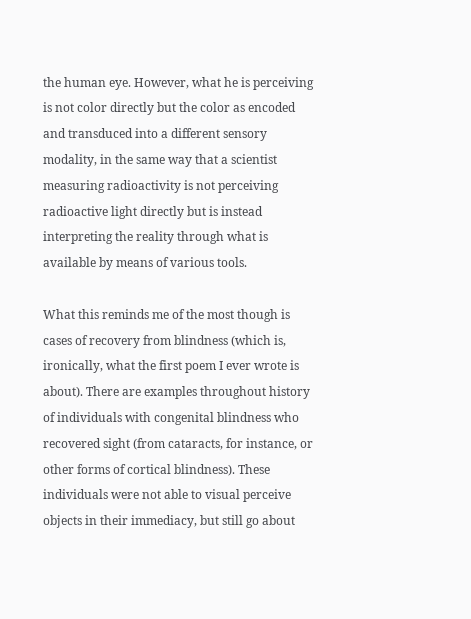the human eye. However, what he is perceiving is not color directly but the color as encoded and transduced into a different sensory modality, in the same way that a scientist measuring radioactivity is not perceiving radioactive light directly but is instead interpreting the reality through what is available by means of various tools.

What this reminds me of the most though is cases of recovery from blindness (which is, ironically, what the first poem I ever wrote is about). There are examples throughout history of individuals with congenital blindness who recovered sight (from cataracts, for instance, or other forms of cortical blindness). These individuals were not able to visual perceive objects in their immediacy, but still go about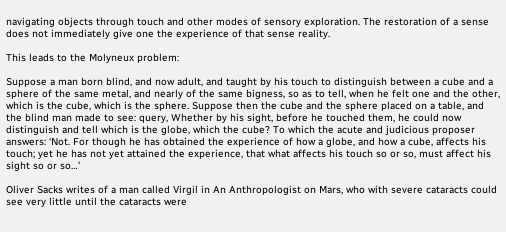navigating objects through touch and other modes of sensory exploration. The restoration of a sense does not immediately give one the experience of that sense reality.

This leads to the Molyneux problem:

Suppose a man born blind, and now adult, and taught by his touch to distinguish between a cube and a sphere of the same metal, and nearly of the same bigness, so as to tell, when he felt one and the other, which is the cube, which is the sphere. Suppose then the cube and the sphere placed on a table, and the blind man made to see: query, Whether by his sight, before he touched them, he could now distinguish and tell which is the globe, which the cube? To which the acute and judicious proposer answers: ‘Not. For though he has obtained the experience of how a globe, and how a cube, affects his touch; yet he has not yet attained the experience, that what affects his touch so or so, must affect his sight so or so…’

Oliver Sacks writes of a man called Virgil in An Anthropologist on Mars, who with severe cataracts could see very little until the cataracts were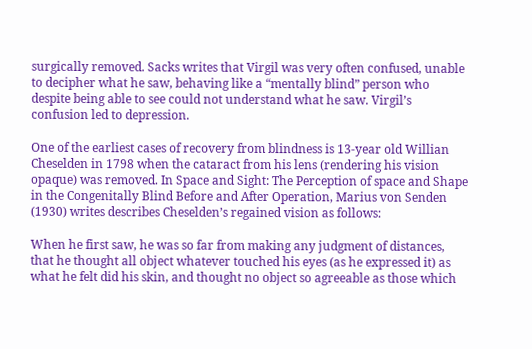surgically removed. Sacks writes that Virgil was very often confused, unable to decipher what he saw, behaving like a “mentally blind” person who despite being able to see could not understand what he saw. Virgil’s confusion led to depression.

One of the earliest cases of recovery from blindness is 13-year old Willian Cheselden in 1798 when the cataract from his lens (rendering his vision opaque) was removed. In Space and Sight: The Perception of space and Shape in the Congenitally Blind Before and After Operation, Marius von Senden (1930) writes describes Cheselden’s regained vision as follows:

When he first saw, he was so far from making any judgment of distances, that he thought all object whatever touched his eyes (as he expressed it) as what he felt did his skin, and thought no object so agreeable as those which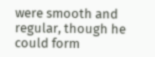were smooth and regular, though he could form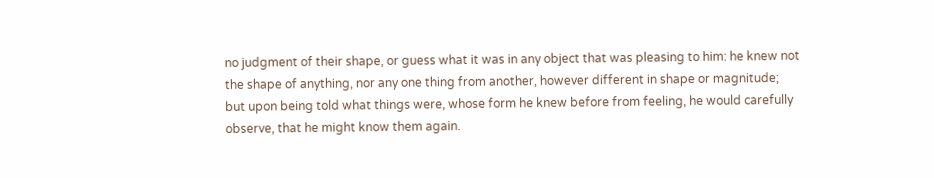no judgment of their shape, or guess what it was in any object that was pleasing to him: he knew not the shape of anything, nor any one thing from another, however different in shape or magnitude; but upon being told what things were, whose form he knew before from feeling, he would carefully observe, that he might know them again.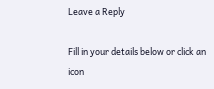Leave a Reply

Fill in your details below or click an icon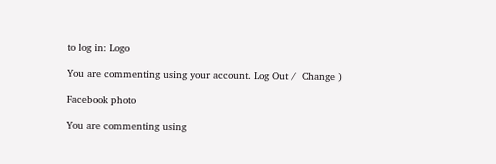to log in: Logo

You are commenting using your account. Log Out /  Change )

Facebook photo

You are commenting using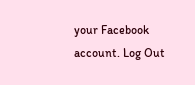your Facebook account. Log Out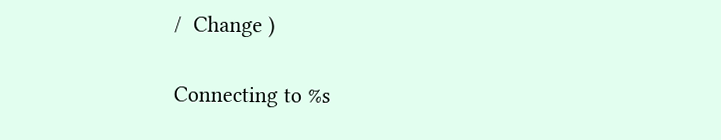/  Change )

Connecting to %s